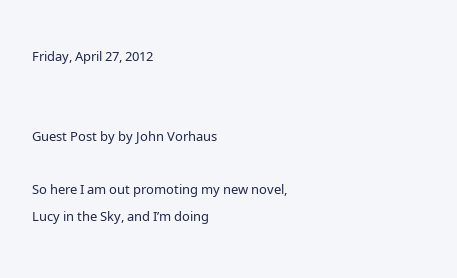Friday, April 27, 2012


Guest Post by by John Vorhaus

So here I am out promoting my new novel, Lucy in the Sky, and I’m doing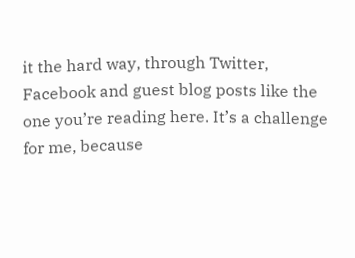it the hard way, through Twitter, Facebook and guest blog posts like the one you’re reading here. It’s a challenge for me, because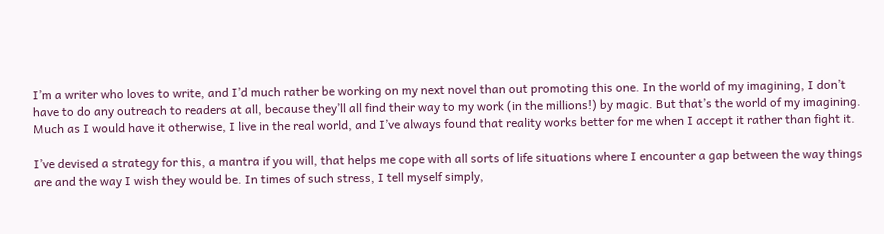I’m a writer who loves to write, and I’d much rather be working on my next novel than out promoting this one. In the world of my imagining, I don’t have to do any outreach to readers at all, because they’ll all find their way to my work (in the millions!) by magic. But that’s the world of my imagining. Much as I would have it otherwise, I live in the real world, and I’ve always found that reality works better for me when I accept it rather than fight it.

I’ve devised a strategy for this, a mantra if you will, that helps me cope with all sorts of life situations where I encounter a gap between the way things are and the way I wish they would be. In times of such stress, I tell myself simply,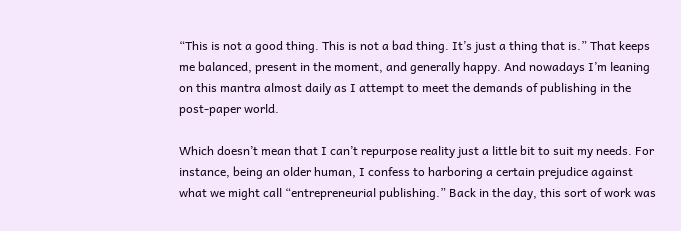“This is not a good thing. This is not a bad thing. It’s just a thing that is.” That keeps me balanced, present in the moment, and generally happy. And nowadays I’m leaning on this mantra almost daily as I attempt to meet the demands of publishing in the post-paper world.

Which doesn’t mean that I can’t repurpose reality just a little bit to suit my needs. For instance, being an older human, I confess to harboring a certain prejudice against what we might call “entrepreneurial publishing.” Back in the day, this sort of work was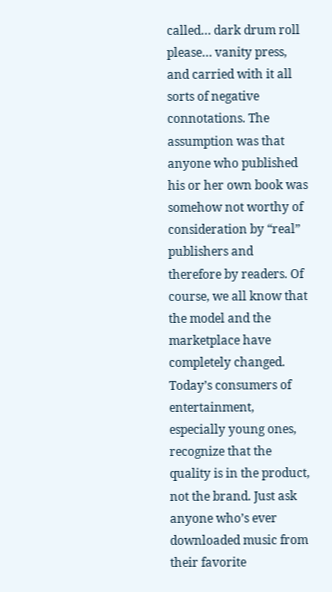called… dark drum roll please… vanity press, and carried with it all sorts of negative connotations. The assumption was that anyone who published his or her own book was somehow not worthy of consideration by “real” publishers and therefore by readers. Of course, we all know that the model and the marketplace have completely changed. Today’s consumers of entertainment, especially young ones, recognize that the quality is in the product, not the brand. Just ask anyone who’s ever downloaded music from their favorite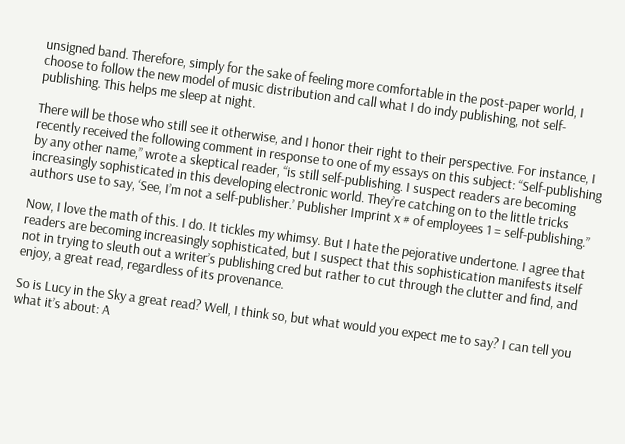unsigned band. Therefore, simply for the sake of feeling more comfortable in the post-paper world, I choose to follow the new model of music distribution and call what I do indy publishing, not self-publishing. This helps me sleep at night.

There will be those who still see it otherwise, and I honor their right to their perspective. For instance, I recently received the following comment in response to one of my essays on this subject: “Self-publishing by any other name,” wrote a skeptical reader, “is still self-publishing. I suspect readers are becoming increasingly sophisticated in this developing electronic world. They’re catching on to the little tricks authors use to say, ‘See, I’m not a self-publisher.’ Publisher Imprint x # of employees 1 = self-publishing.”

Now, I love the math of this. I do. It tickles my whimsy. But I hate the pejorative undertone. I agree that readers are becoming increasingly sophisticated, but I suspect that this sophistication manifests itself not in trying to sleuth out a writer’s publishing cred but rather to cut through the clutter and find, and enjoy, a great read, regardless of its provenance.

So is Lucy in the Sky a great read? Well, I think so, but what would you expect me to say? I can tell you what it’s about: A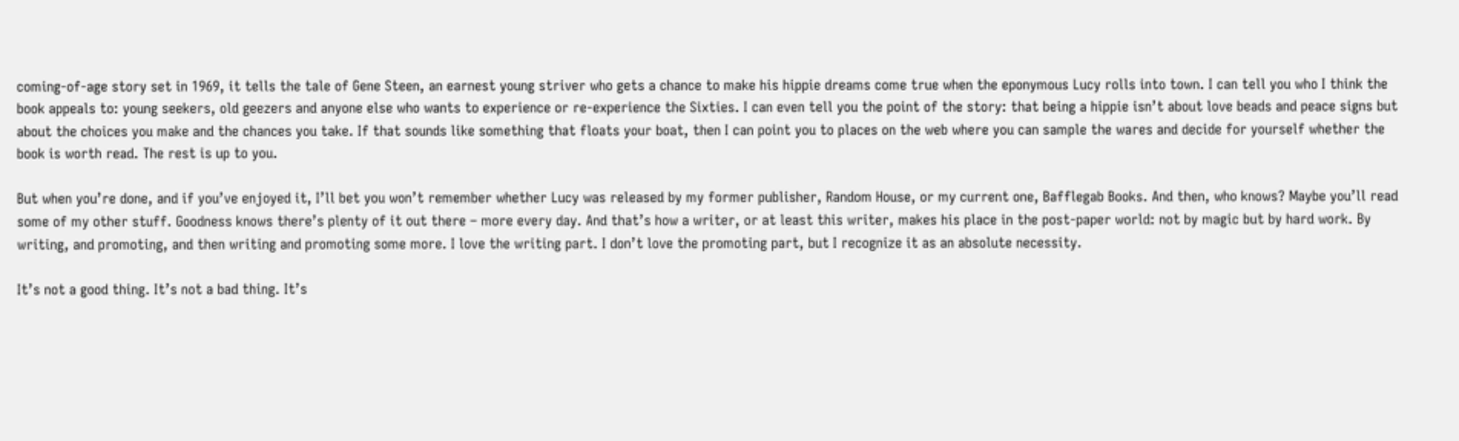coming-of-age story set in 1969, it tells the tale of Gene Steen, an earnest young striver who gets a chance to make his hippie dreams come true when the eponymous Lucy rolls into town. I can tell you who I think the book appeals to: young seekers, old geezers and anyone else who wants to experience or re-experience the Sixties. I can even tell you the point of the story: that being a hippie isn’t about love beads and peace signs but about the choices you make and the chances you take. If that sounds like something that floats your boat, then I can point you to places on the web where you can sample the wares and decide for yourself whether the book is worth read. The rest is up to you.

But when you’re done, and if you’ve enjoyed it, I’ll bet you won’t remember whether Lucy was released by my former publisher, Random House, or my current one, Bafflegab Books. And then, who knows? Maybe you’ll read some of my other stuff. Goodness knows there’s plenty of it out there – more every day. And that’s how a writer, or at least this writer, makes his place in the post-paper world: not by magic but by hard work. By writing, and promoting, and then writing and promoting some more. I love the writing part. I don’t love the promoting part, but I recognize it as an absolute necessity.

It’s not a good thing. It’s not a bad thing. It’s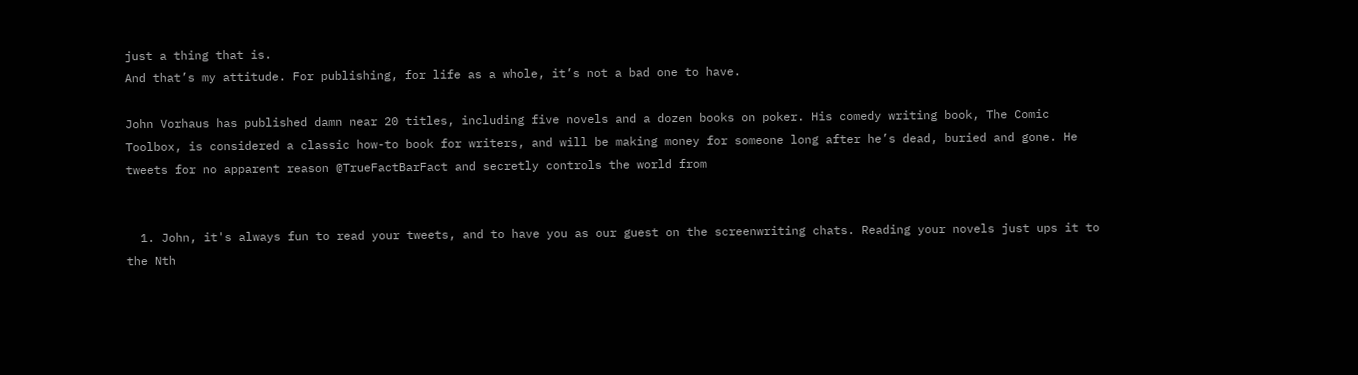just a thing that is.
And that’s my attitude. For publishing, for life as a whole, it’s not a bad one to have.

John Vorhaus has published damn near 20 titles, including five novels and a dozen books on poker. His comedy writing book, The Comic Toolbox, is considered a classic how-to book for writers, and will be making money for someone long after he’s dead, buried and gone. He tweets for no apparent reason @TrueFactBarFact and secretly controls the world from


  1. John, it's always fun to read your tweets, and to have you as our guest on the screenwriting chats. Reading your novels just ups it to the Nth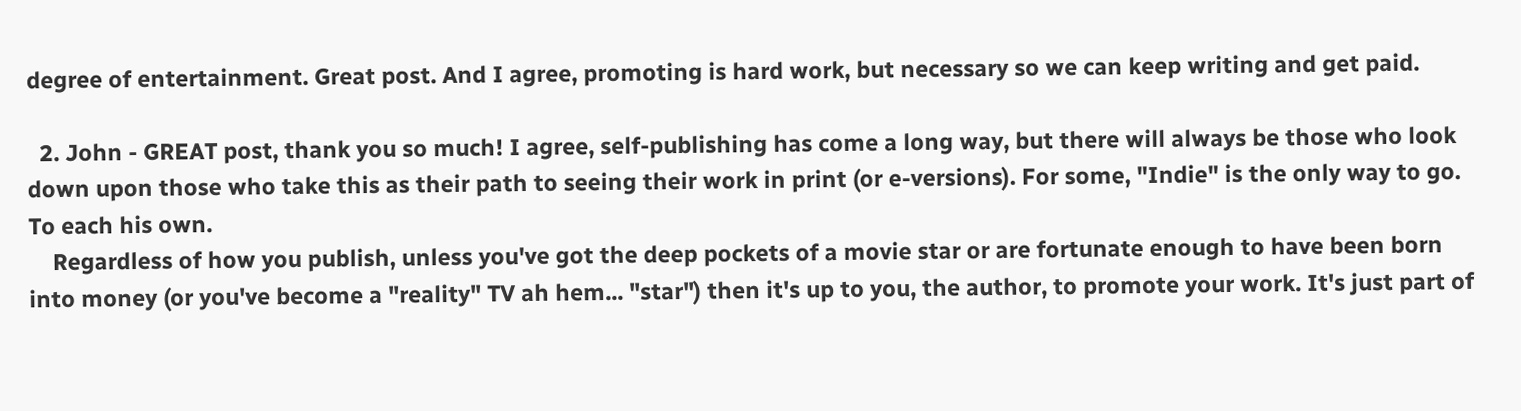degree of entertainment. Great post. And I agree, promoting is hard work, but necessary so we can keep writing and get paid.

  2. John - GREAT post, thank you so much! I agree, self-publishing has come a long way, but there will always be those who look down upon those who take this as their path to seeing their work in print (or e-versions). For some, "Indie" is the only way to go. To each his own.
    Regardless of how you publish, unless you've got the deep pockets of a movie star or are fortunate enough to have been born into money (or you've become a "reality" TV ah hem... "star") then it's up to you, the author, to promote your work. It's just part of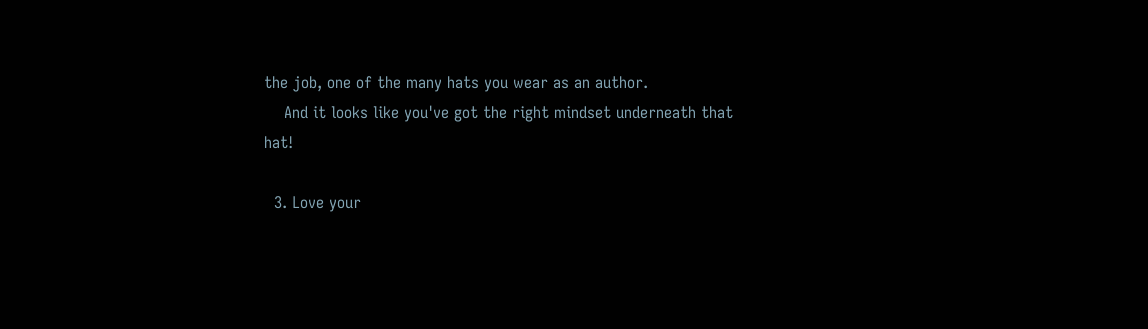the job, one of the many hats you wear as an author.
    And it looks like you've got the right mindset underneath that hat!

  3. Love your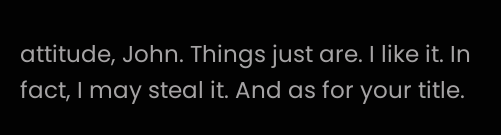attitude, John. Things just are. I like it. In fact, I may steal it. And as for your title.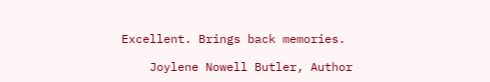Excellent. Brings back memories.

    Joylene Nowell Butler, Author